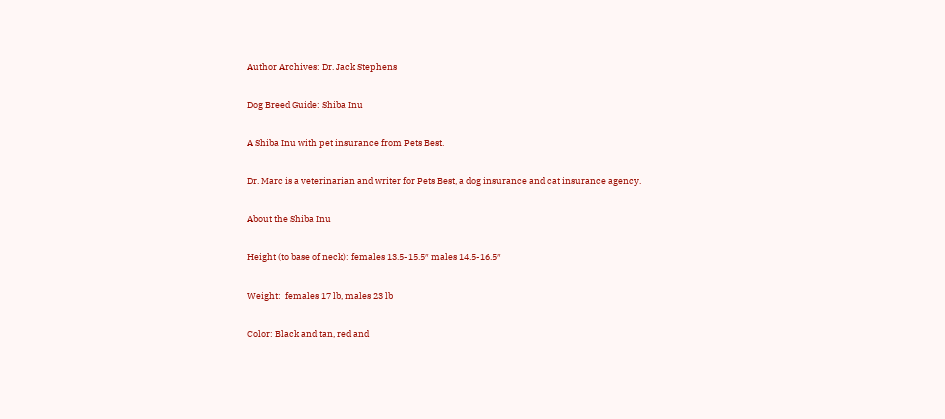Author Archives: Dr. Jack Stephens

Dog Breed Guide: Shiba Inu

A Shiba Inu with pet insurance from Pets Best.

Dr. Marc is a veterinarian and writer for Pets Best, a dog insurance and cat insurance agency.

About the Shiba Inu

Height (to base of neck): females 13.5-15.5″ males 14.5-16.5″

Weight:  females 17 lb, males 23 lb

Color: Black and tan, red and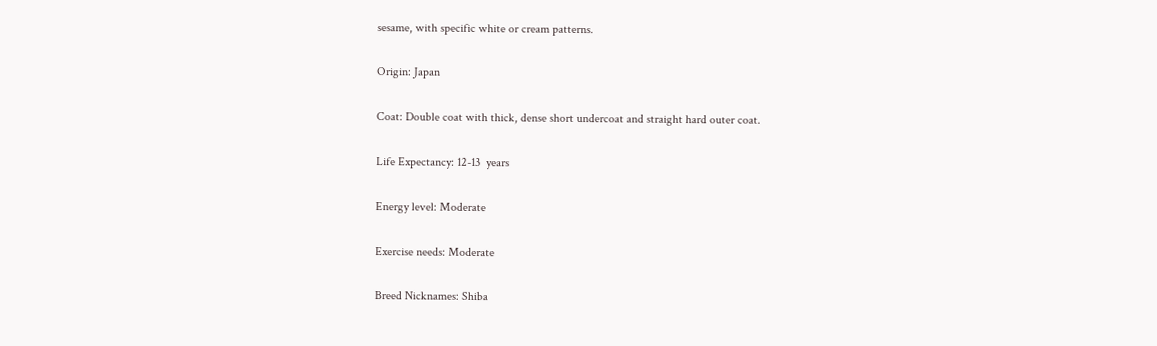sesame, with specific white or cream patterns.

Origin: Japan

Coat: Double coat with thick, dense short undercoat and straight hard outer coat.

Life Expectancy: 12-13  years

Energy level: Moderate

Exercise needs: Moderate

Breed Nicknames: Shiba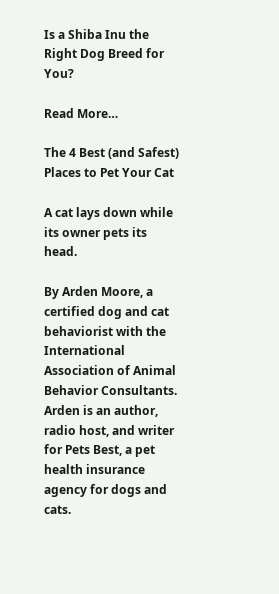Is a Shiba Inu the Right Dog Breed for You?

Read More…

The 4 Best (and Safest) Places to Pet Your Cat

A cat lays down while its owner pets its head.

By Arden Moore, a certified dog and cat behaviorist with the International Association of Animal Behavior Consultants. Arden is an author, radio host, and writer for Pets Best, a pet health insurance agency for dogs and cats.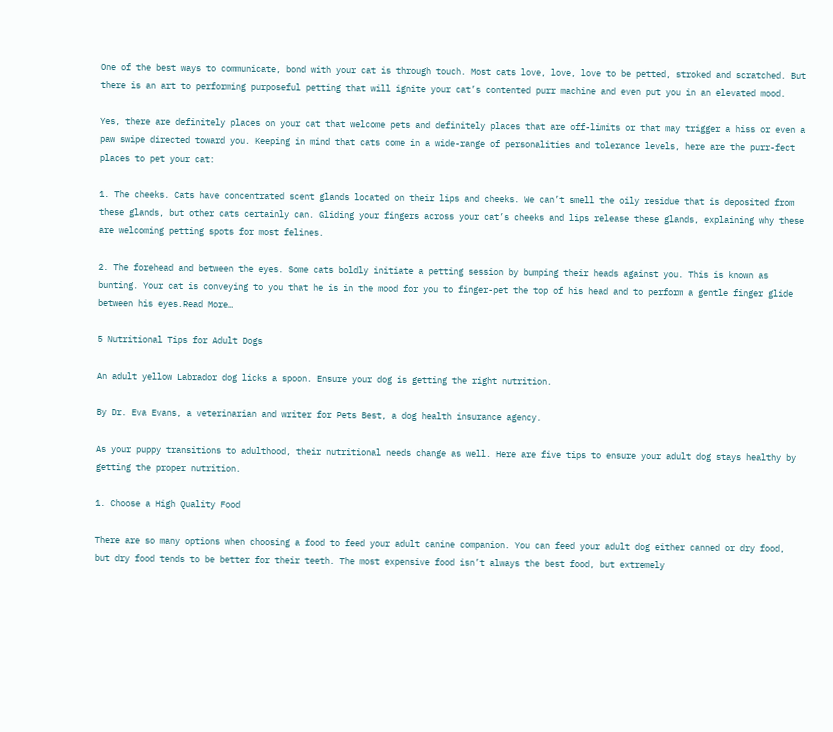One of the best ways to communicate, bond with your cat is through touch. Most cats love, love, love to be petted, stroked and scratched. But there is an art to performing purposeful petting that will ignite your cat’s contented purr machine and even put you in an elevated mood.

Yes, there are definitely places on your cat that welcome pets and definitely places that are off-limits or that may trigger a hiss or even a paw swipe directed toward you. Keeping in mind that cats come in a wide-range of personalities and tolerance levels, here are the purr-fect places to pet your cat:

1. The cheeks. Cats have concentrated scent glands located on their lips and cheeks. We can’t smell the oily residue that is deposited from these glands, but other cats certainly can. Gliding your fingers across your cat’s cheeks and lips release these glands, explaining why these are welcoming petting spots for most felines.

2. The forehead and between the eyes. Some cats boldly initiate a petting session by bumping their heads against you. This is known as bunting. Your cat is conveying to you that he is in the mood for you to finger-pet the top of his head and to perform a gentle finger glide between his eyes.Read More…

5 Nutritional Tips for Adult Dogs

An adult yellow Labrador dog licks a spoon. Ensure your dog is getting the right nutrition.

By Dr. Eva Evans, a veterinarian and writer for Pets Best, a dog health insurance agency.

As your puppy transitions to adulthood, their nutritional needs change as well. Here are five tips to ensure your adult dog stays healthy by getting the proper nutrition.

1. Choose a High Quality Food

There are so many options when choosing a food to feed your adult canine companion. You can feed your adult dog either canned or dry food, but dry food tends to be better for their teeth. The most expensive food isn’t always the best food, but extremely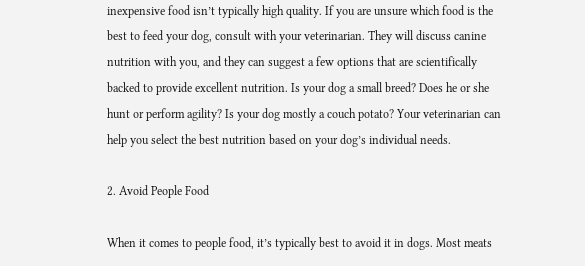inexpensive food isn’t typically high quality. If you are unsure which food is the best to feed your dog, consult with your veterinarian. They will discuss canine nutrition with you, and they can suggest a few options that are scientifically backed to provide excellent nutrition. Is your dog a small breed? Does he or she hunt or perform agility? Is your dog mostly a couch potato? Your veterinarian can help you select the best nutrition based on your dog’s individual needs.

2. Avoid People Food

When it comes to people food, it’s typically best to avoid it in dogs. Most meats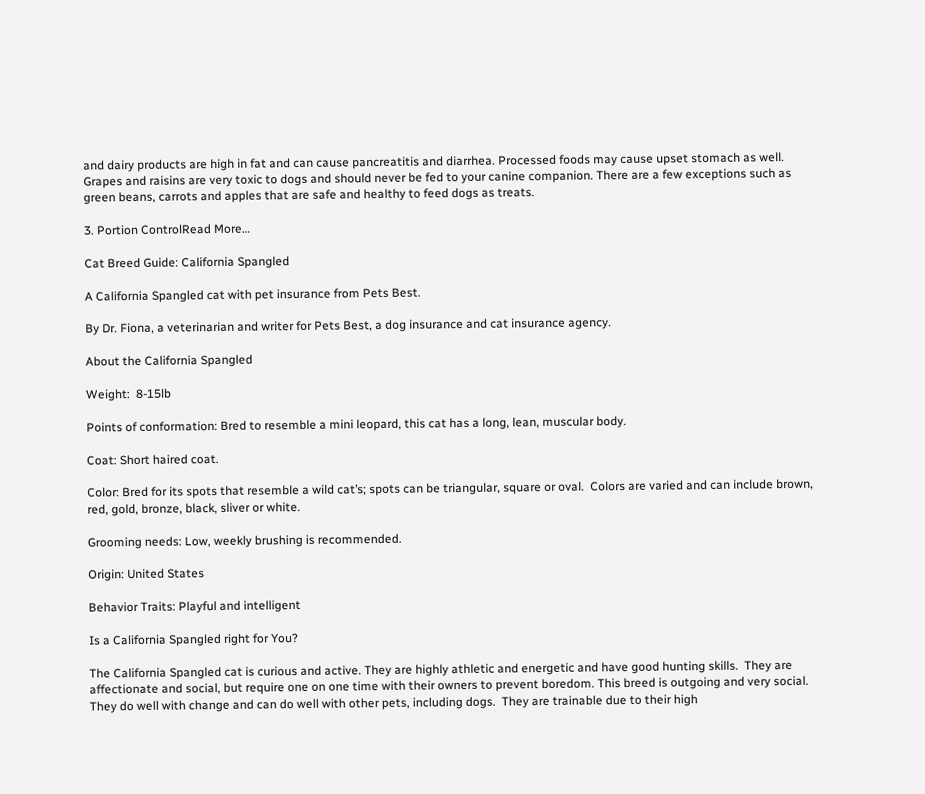and dairy products are high in fat and can cause pancreatitis and diarrhea. Processed foods may cause upset stomach as well. Grapes and raisins are very toxic to dogs and should never be fed to your canine companion. There are a few exceptions such as green beans, carrots and apples that are safe and healthy to feed dogs as treats.

3. Portion ControlRead More…

Cat Breed Guide: California Spangled

A California Spangled cat with pet insurance from Pets Best.

By Dr. Fiona, a veterinarian and writer for Pets Best, a dog insurance and cat insurance agency.

About the California Spangled

Weight:  8-15lb

Points of conformation: Bred to resemble a mini leopard, this cat has a long, lean, muscular body.

Coat: Short haired coat.

Color: Bred for its spots that resemble a wild cat’s; spots can be triangular, square or oval.  Colors are varied and can include brown, red, gold, bronze, black, sliver or white.

Grooming needs: Low, weekly brushing is recommended.

Origin: United States

Behavior Traits: Playful and intelligent

Is a California Spangled right for You?

The California Spangled cat is curious and active. They are highly athletic and energetic and have good hunting skills.  They are affectionate and social, but require one on one time with their owners to prevent boredom. This breed is outgoing and very social. They do well with change and can do well with other pets, including dogs.  They are trainable due to their high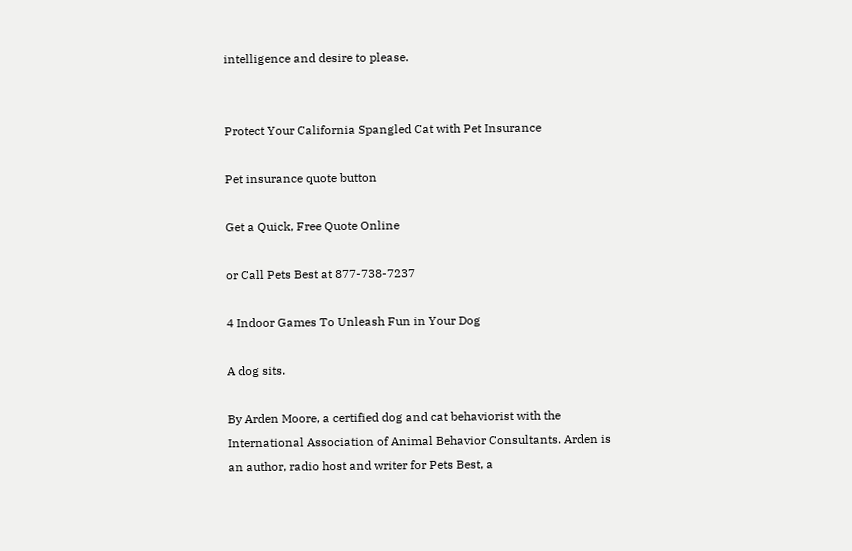intelligence and desire to please.


Protect Your California Spangled Cat with Pet Insurance

Pet insurance quote button

Get a Quick, Free Quote Online

or Call Pets Best at 877-738-7237

4 Indoor Games To Unleash Fun in Your Dog

A dog sits.

By Arden Moore, a certified dog and cat behaviorist with the International Association of Animal Behavior Consultants. Arden is an author, radio host and writer for Pets Best, a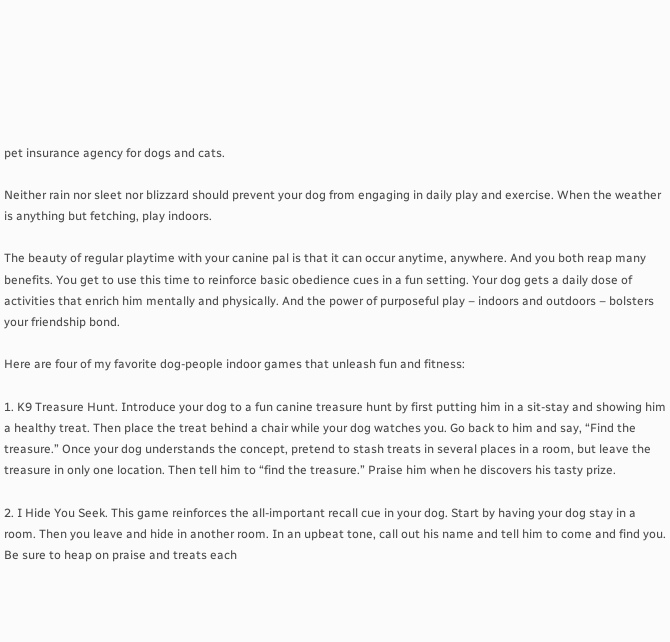pet insurance agency for dogs and cats.

Neither rain nor sleet nor blizzard should prevent your dog from engaging in daily play and exercise. When the weather is anything but fetching, play indoors.

The beauty of regular playtime with your canine pal is that it can occur anytime, anywhere. And you both reap many benefits. You get to use this time to reinforce basic obedience cues in a fun setting. Your dog gets a daily dose of activities that enrich him mentally and physically. And the power of purposeful play – indoors and outdoors – bolsters your friendship bond.

Here are four of my favorite dog-people indoor games that unleash fun and fitness:

1. K9 Treasure Hunt. Introduce your dog to a fun canine treasure hunt by first putting him in a sit-stay and showing him a healthy treat. Then place the treat behind a chair while your dog watches you. Go back to him and say, “Find the treasure.” Once your dog understands the concept, pretend to stash treats in several places in a room, but leave the treasure in only one location. Then tell him to “find the treasure.” Praise him when he discovers his tasty prize.

2. I Hide You Seek. This game reinforces the all-important recall cue in your dog. Start by having your dog stay in a room. Then you leave and hide in another room. In an upbeat tone, call out his name and tell him to come and find you. Be sure to heap on praise and treats each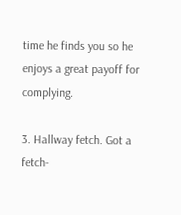time he finds you so he enjoys a great payoff for complying.

3. Hallway fetch. Got a fetch-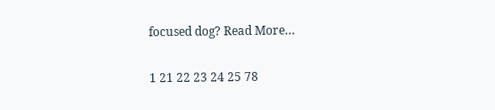focused dog? Read More…

1 21 22 23 24 25 78